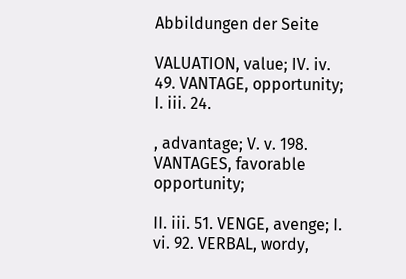Abbildungen der Seite

VALUATION, value; IV. iv. 49. VANTAGE, opportunity; I. iii. 24.

, advantage; V. v. 198. VANTAGES, favorable opportunity;

II. iii. 51. VENGE, avenge; I. vi. 92. VERBAL, wordy,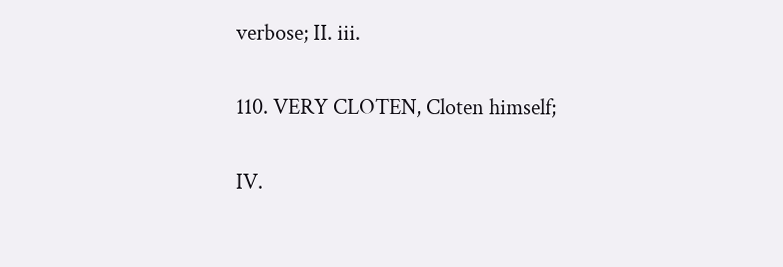verbose; II. iii.

110. VERY CLOTEN, Cloten himself;

IV.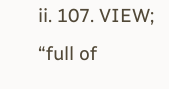ii. 107. VIEW; “full of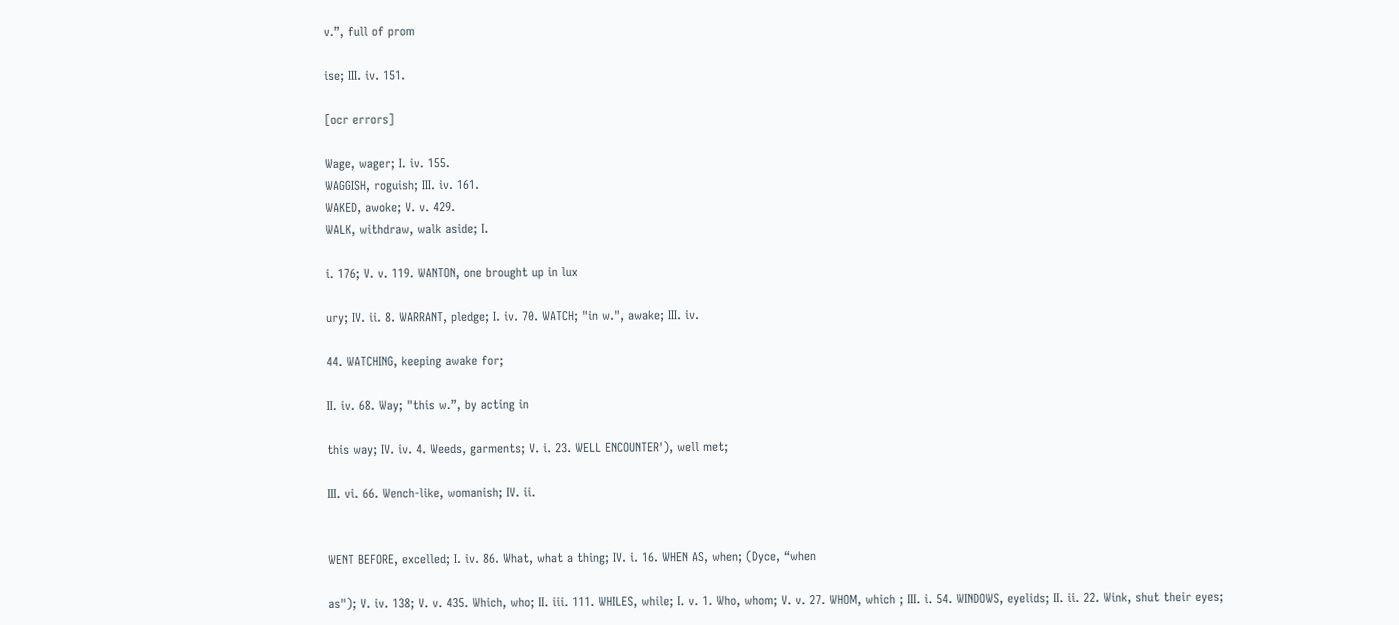v.”, full of prom

ise; III. iv. 151.

[ocr errors]

Wage, wager; I. iv. 155.
WAGGISH, roguish; III. iv. 161.
WAKED, awoke; V. v. 429.
WALK, withdraw, walk aside; I.

i. 176; V. v. 119. WANTON, one brought up in lux

ury; IV. ii. 8. WARRANT, pledge; I. iv. 70. WATCH; "in w.", awake; III. iv.

44. WATCHING, keeping awake for;

II. iv. 68. Way; "this w.”, by acting in

this way; IV. iv. 4. Weeds, garments; V. i. 23. WELL ENCOUNTER'), well met;

III. vi. 66. Wench-like, womanish; IV. ii.


WENT BEFORE, excelled; I. iv. 86. What, what a thing; IV. i. 16. WHEN AS, when; (Dyce, “when

as"); V. iv. 138; V. v. 435. Which, who; II. iii. 111. WHILES, while; I. v. 1. Who, whom; V. v. 27. WHOM, which ; III. i. 54. WINDOWS, eyelids; II. ii. 22. Wink, shut their eyes;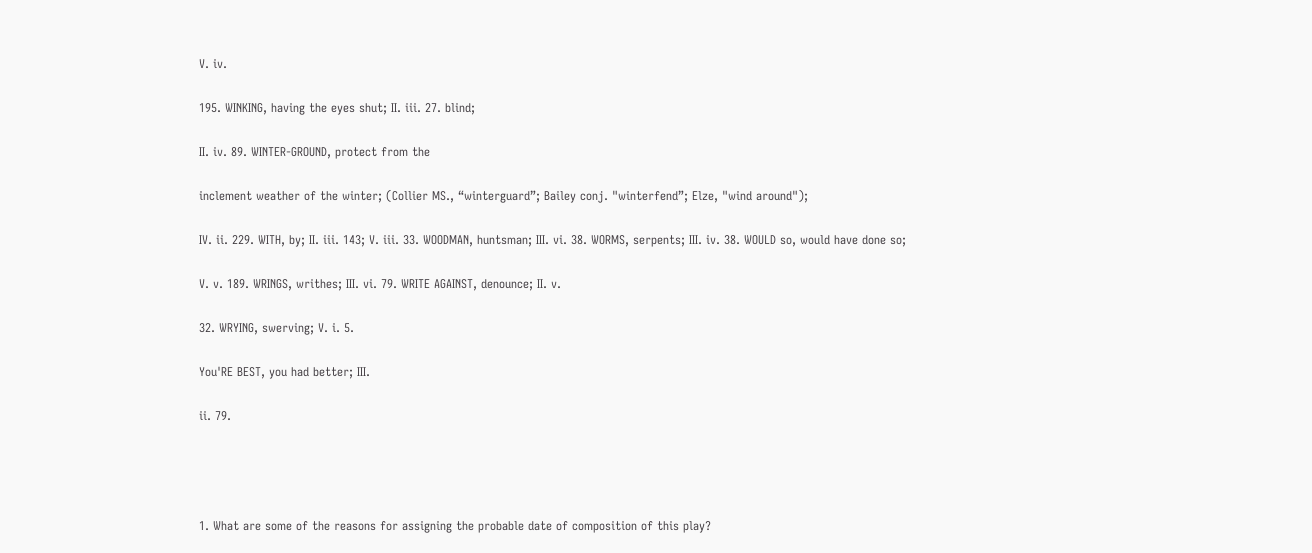V. iv.

195. WINKING, having the eyes shut; II. iii. 27. blind;

II. iv. 89. WINTER-GROUND, protect from the

inclement weather of the winter; (Collier MS., “winterguard”; Bailey conj. "winterfend”; Elze, "wind around");

IV. ii. 229. WITH, by; II. iii. 143; V. iii. 33. WOODMAN, huntsman; III. vi. 38. WORMS, serpents; III. iv. 38. WOULD so, would have done so;

V. v. 189. WRINGS, writhes; III. vi. 79. WRITE AGAINST, denounce; II. v.

32. WRYING, swerving; V. i. 5.

You'RE BEST, you had better; III.

ii. 79.




1. What are some of the reasons for assigning the probable date of composition of this play?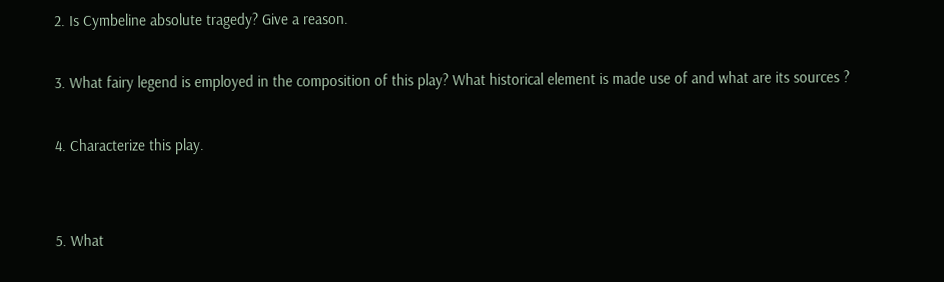2. Is Cymbeline absolute tragedy? Give a reason.

3. What fairy legend is employed in the composition of this play? What historical element is made use of and what are its sources ?

4. Characterize this play.


5. What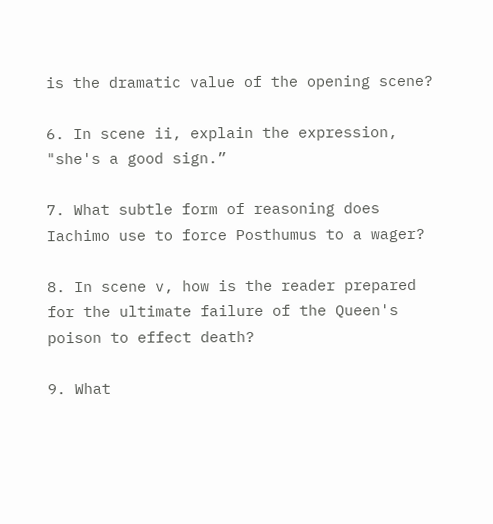is the dramatic value of the opening scene?

6. In scene ii, explain the expression, "she's a good sign.”

7. What subtle form of reasoning does Iachimo use to force Posthumus to a wager?

8. In scene v, how is the reader prepared for the ultimate failure of the Queen's poison to effect death?

9. What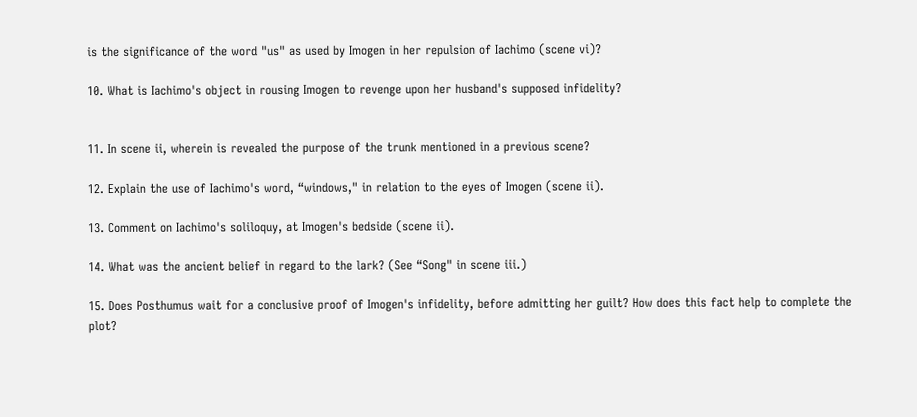is the significance of the word "us" as used by Imogen in her repulsion of Iachimo (scene vi)?

10. What is Iachimo's object in rousing Imogen to revenge upon her husband's supposed infidelity?


11. In scene ii, wherein is revealed the purpose of the trunk mentioned in a previous scene?

12. Explain the use of Iachimo's word, “windows," in relation to the eyes of Imogen (scene ii).

13. Comment on Iachimo's soliloquy, at Imogen's bedside (scene ii).

14. What was the ancient belief in regard to the lark? (See “Song" in scene iii.)

15. Does Posthumus wait for a conclusive proof of Imogen's infidelity, before admitting her guilt? How does this fact help to complete the plot?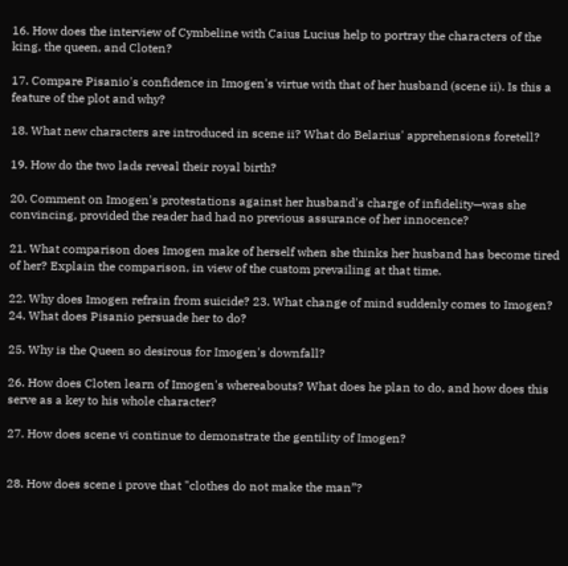16. How does the interview of Cymbeline with Caius Lucius help to portray the characters of the king, the queen, and Cloten?

17. Compare Pisanio's confidence in Imogen's virtue with that of her husband (scene ii). Is this a feature of the plot and why?

18. What new characters are introduced in scene ii? What do Belarius' apprehensions foretell?

19. How do the two lads reveal their royal birth?

20. Comment on Imogen's protestations against her husband's charge of infidelity—was she convincing, provided the reader had had no previous assurance of her innocence?

21. What comparison does Imogen make of herself when she thinks her husband has become tired of her? Explain the comparison, in view of the custom prevailing at that time.

22. Why does Imogen refrain from suicide? 23. What change of mind suddenly comes to Imogen? 24. What does Pisanio persuade her to do?

25. Why is the Queen so desirous for Imogen's downfall?

26. How does Cloten learn of Imogen's whereabouts? What does he plan to do, and how does this serve as a key to his whole character?

27. How does scene vi continue to demonstrate the gentility of Imogen?


28. How does scene i prove that "clothes do not make the man”?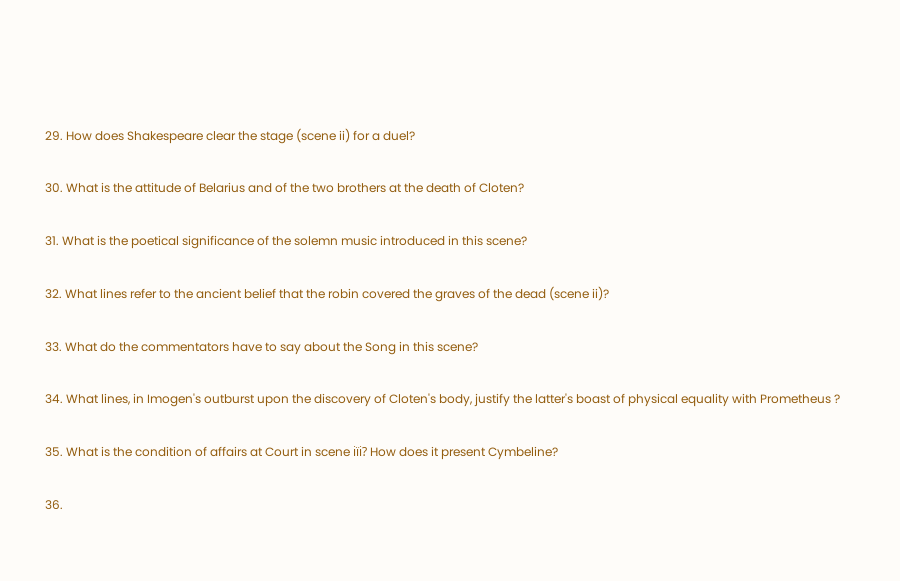29. How does Shakespeare clear the stage (scene ii) for a duel?

30. What is the attitude of Belarius and of the two brothers at the death of Cloten?

31. What is the poetical significance of the solemn music introduced in this scene?

32. What lines refer to the ancient belief that the robin covered the graves of the dead (scene ii)?

33. What do the commentators have to say about the Song in this scene?

34. What lines, in Imogen's outburst upon the discovery of Cloten's body, justify the latter's boast of physical equality with Prometheus ?

35. What is the condition of affairs at Court in scene iïi? How does it present Cymbeline?

36.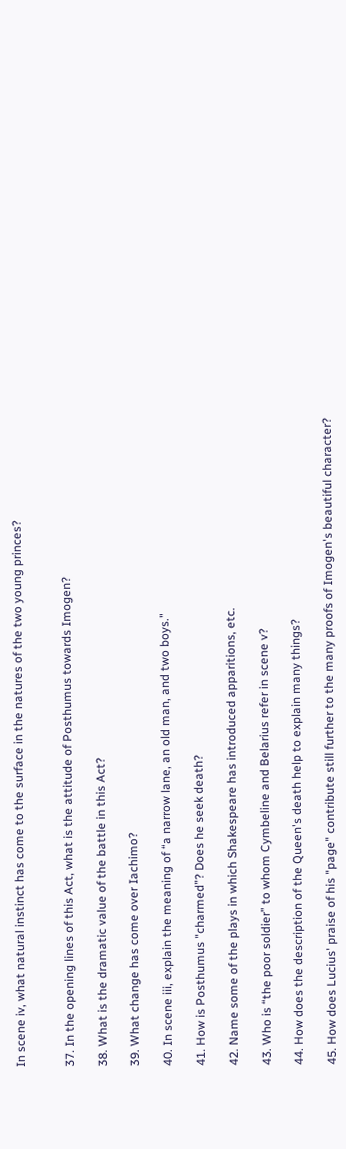In scene iv, what natural instinct has come to the surface in the natures of the two young princes?


37. In the opening lines of this Act, what is the attitude of Posthumus towards Imogen?

38. What is the dramatic value of the battle in this Act?

39. What change has come over Iachimo?

40. In scene iii, explain the meaning of “a narrow lane, an old man, and two boys."

41. How is Posthumus "charmed”? Does he seek death?

42. Name some of the plays in which Shakespeare has introduced apparitions, etc.

43. Who is “the poor soldier” to whom Cymbeline and Belarius refer in scene v?

44. How does the description of the Queen's death help to explain many things?

45. How does Lucius' praise of his "page" contribute still further to the many proofs of Imogen's beautiful character?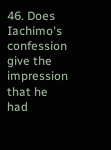46. Does Iachimo's confession give the impression that he had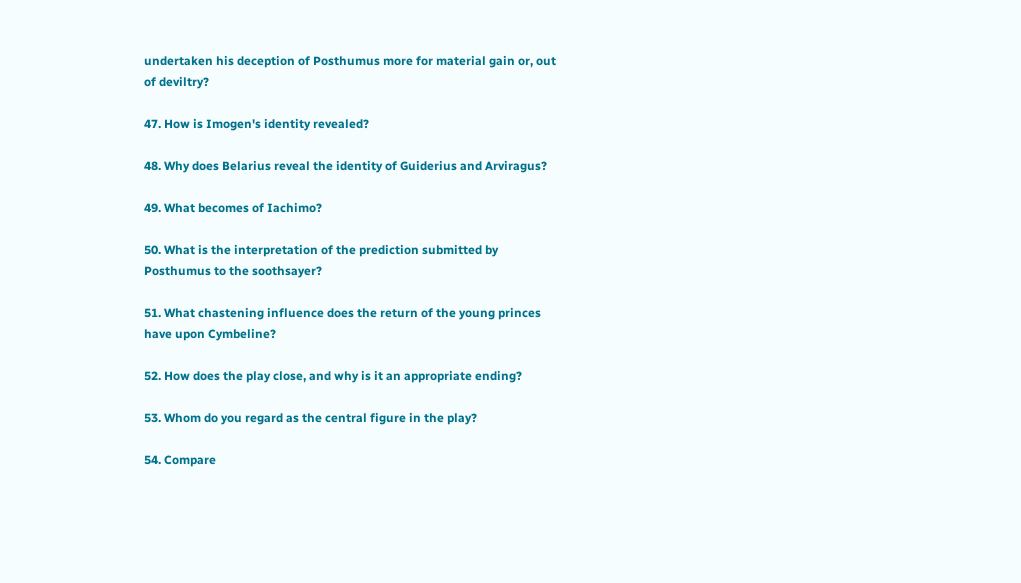undertaken his deception of Posthumus more for material gain or, out of deviltry?

47. How is Imogen's identity revealed?

48. Why does Belarius reveal the identity of Guiderius and Arviragus?

49. What becomes of Iachimo?

50. What is the interpretation of the prediction submitted by Posthumus to the soothsayer?

51. What chastening influence does the return of the young princes have upon Cymbeline?

52. How does the play close, and why is it an appropriate ending?

53. Whom do you regard as the central figure in the play?

54. Compare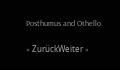Posthumus and Othello.

« ZurückWeiter »